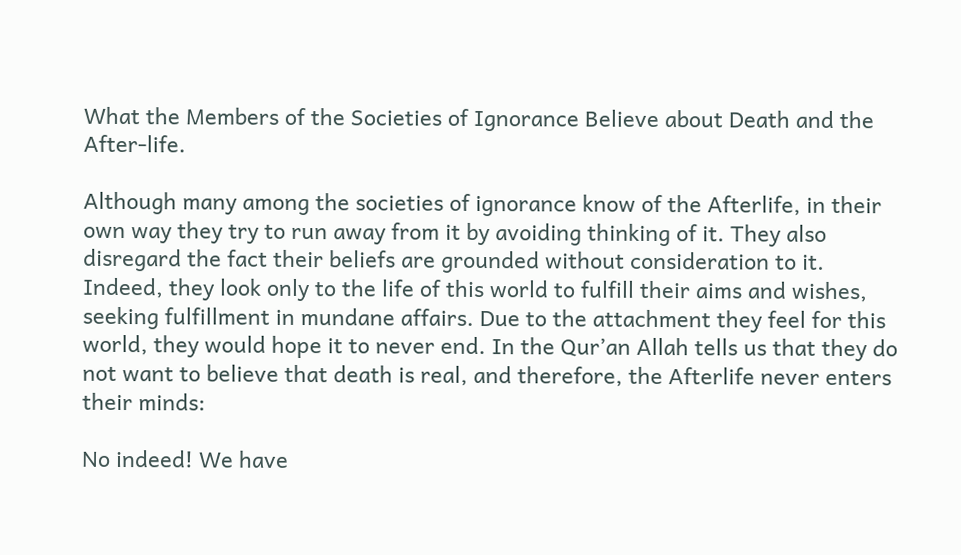What the Members of the Societies of Ignorance Believe about Death and the After-life.

Although many among the societies of ignorance know of the Afterlife, in their own way they try to run away from it by avoiding thinking of it. They also disregard the fact their beliefs are grounded without consideration to it. Indeed, they look only to the life of this world to fulfill their aims and wishes, seeking fulfillment in mundane affairs. Due to the attachment they feel for this world, they would hope it to never end. In the Qur’an Allah tells us that they do not want to believe that death is real, and therefore, the Afterlife never enters their minds:

No indeed! We have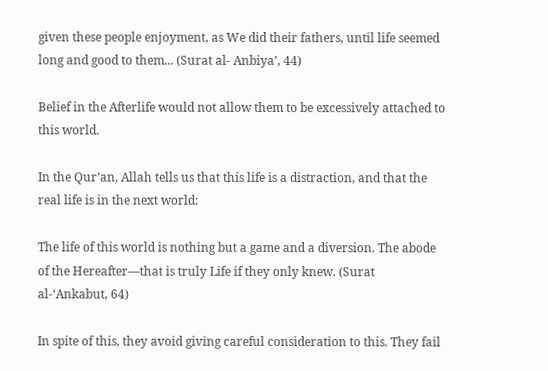given these people enjoyment, as We did their fathers, until life seemed long and good to them... (Surat al- Anbiya’, 44)

Belief in the Afterlife would not allow them to be excessively attached to this world.

In the Qur’an, Allah tells us that this life is a distraction, and that the real life is in the next world:

The life of this world is nothing but a game and a diversion. The abode of the Hereafter—that is truly Life if they only knew. (Surat al-‘Ankabut, 64)

In spite of this, they avoid giving careful consideration to this. They fail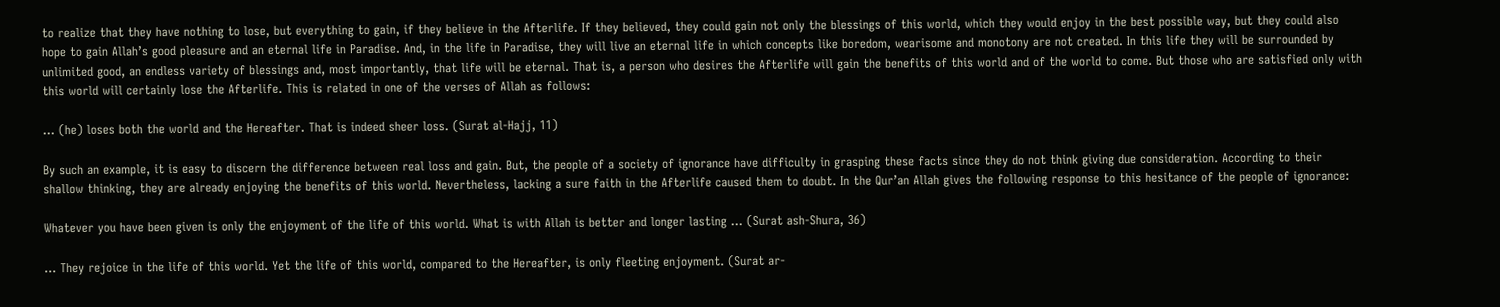to realize that they have nothing to lose, but everything to gain, if they believe in the Afterlife. If they believed, they could gain not only the blessings of this world, which they would enjoy in the best possible way, but they could also hope to gain Allah’s good pleasure and an eternal life in Paradise. And, in the life in Paradise, they will live an eternal life in which concepts like boredom, wearisome and monotony are not created. In this life they will be surrounded by unlimited good, an endless variety of blessings and, most importantly, that life will be eternal. That is, a person who desires the Afterlife will gain the benefits of this world and of the world to come. But those who are satisfied only with this world will certainly lose the Afterlife. This is related in one of the verses of Allah as follows:

… (he) loses both the world and the Hereafter. That is indeed sheer loss. (Surat al-Hajj, 11)

By such an example, it is easy to discern the difference between real loss and gain. But, the people of a society of ignorance have difficulty in grasping these facts since they do not think giving due consideration. According to their shallow thinking, they are already enjoying the benefits of this world. Nevertheless, lacking a sure faith in the Afterlife caused them to doubt. In the Qur’an Allah gives the following response to this hesitance of the people of ignorance:

Whatever you have been given is only the enjoyment of the life of this world. What is with Allah is better and longer lasting … (Surat ash-Shura, 36)

… They rejoice in the life of this world. Yet the life of this world, compared to the Hereafter, is only fleeting enjoyment. (Surat ar-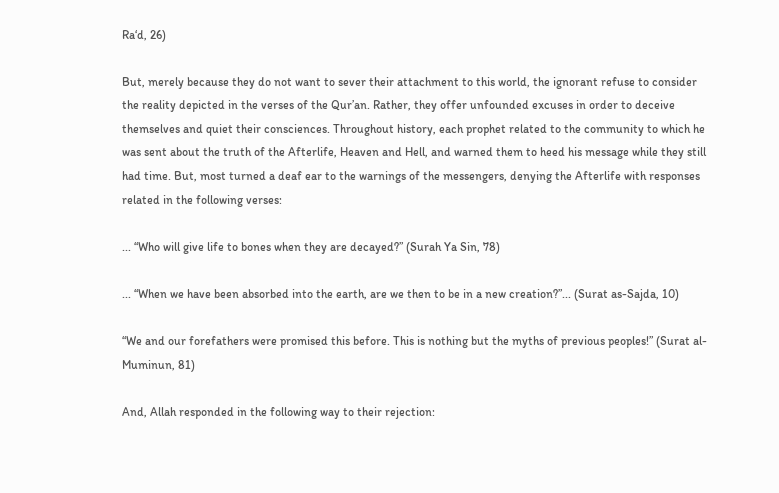Ra‘d, 26)

But, merely because they do not want to sever their attachment to this world, the ignorant refuse to consider the reality depicted in the verses of the Qur’an. Rather, they offer unfounded excuses in order to deceive themselves and quiet their consciences. Throughout history, each prophet related to the community to which he was sent about the truth of the Afterlife, Heaven and Hell, and warned them to heed his message while they still had time. But, most turned a deaf ear to the warnings of the messengers, denying the Afterlife with responses related in the following verses:

... “Who will give life to bones when they are decayed?” (Surah Ya Sin, 78)

... “When we have been absorbed into the earth, are we then to be in a new creation?”... (Surat as-Sajda, 10)

“We and our forefathers were promised this before. This is nothing but the myths of previous peoples!” (Surat al-Muminun, 81)

And, Allah responded in the following way to their rejection: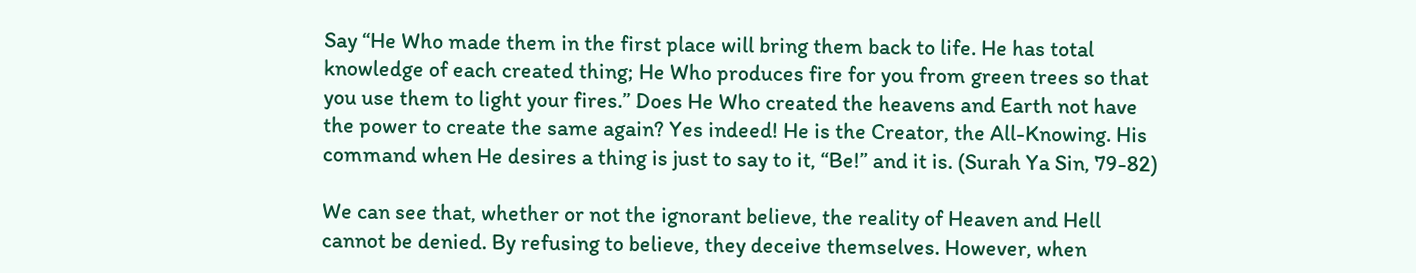Say “He Who made them in the first place will bring them back to life. He has total knowledge of each created thing; He Who produces fire for you from green trees so that you use them to light your fires.” Does He Who created the heavens and Earth not have the power to create the same again? Yes indeed! He is the Creator, the All-Knowing. His command when He desires a thing is just to say to it, “Be!” and it is. (Surah Ya Sin, 79-82)

We can see that, whether or not the ignorant believe, the reality of Heaven and Hell cannot be denied. By refusing to believe, they deceive themselves. However, when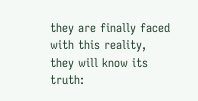they are finally faced with this reality, they will know its truth: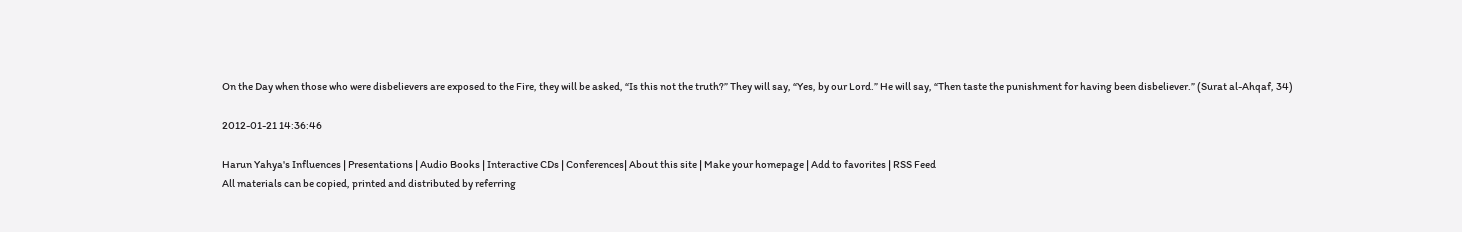On the Day when those who were disbelievers are exposed to the Fire, they will be asked, “Is this not the truth?” They will say, “Yes, by our Lord.” He will say, “Then taste the punishment for having been disbeliever.” (Surat al-Ahqaf, 34)

2012-01-21 14:36:46

Harun Yahya's Influences | Presentations | Audio Books | Interactive CDs | Conferences| About this site | Make your homepage | Add to favorites | RSS Feed
All materials can be copied, printed and distributed by referring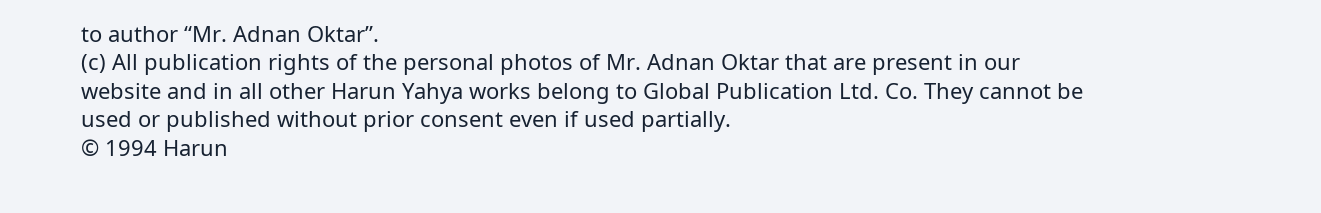to author “Mr. Adnan Oktar”.
(c) All publication rights of the personal photos of Mr. Adnan Oktar that are present in our website and in all other Harun Yahya works belong to Global Publication Ltd. Co. They cannot be used or published without prior consent even if used partially.
© 1994 Harun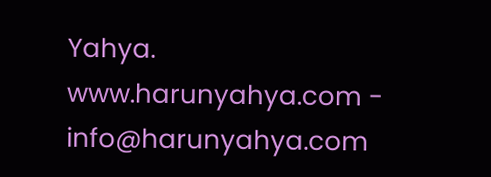Yahya. www.harunyahya.com - info@harunyahya.com